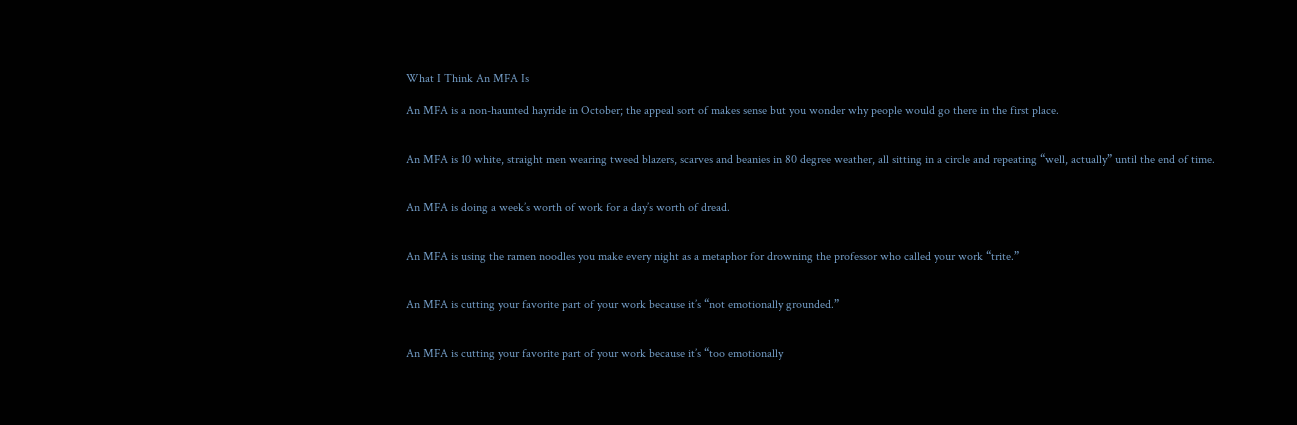What I Think An MFA Is

An MFA is a non-haunted hayride in October; the appeal sort of makes sense but you wonder why people would go there in the first place.


An MFA is 10 white, straight men wearing tweed blazers, scarves and beanies in 80 degree weather, all sitting in a circle and repeating “well, actually” until the end of time.


An MFA is doing a week’s worth of work for a day’s worth of dread.


An MFA is using the ramen noodles you make every night as a metaphor for drowning the professor who called your work “trite.”


An MFA is cutting your favorite part of your work because it’s “not emotionally grounded.”


An MFA is cutting your favorite part of your work because it’s “too emotionally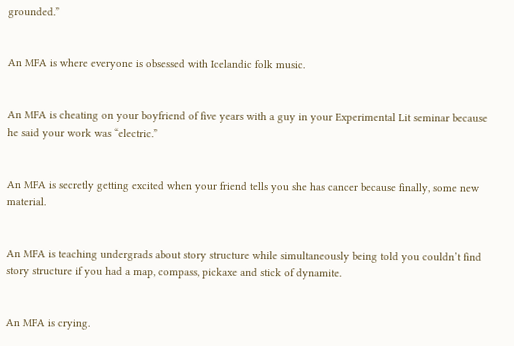grounded.”


An MFA is where everyone is obsessed with Icelandic folk music.


An MFA is cheating on your boyfriend of five years with a guy in your Experimental Lit seminar because he said your work was “electric.”


An MFA is secretly getting excited when your friend tells you she has cancer because finally, some new material.


An MFA is teaching undergrads about story structure while simultaneously being told you couldn’t find story structure if you had a map, compass, pickaxe and stick of dynamite.


An MFA is crying.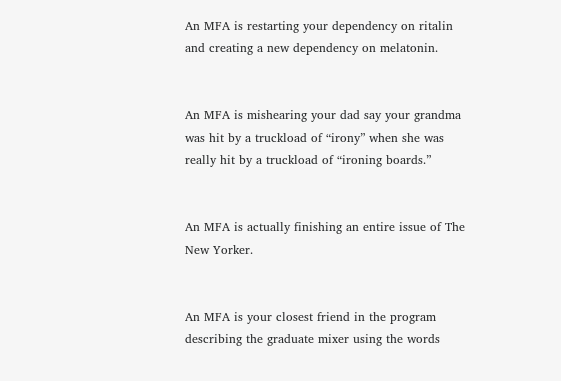An MFA is restarting your dependency on ritalin and creating a new dependency on melatonin.


An MFA is mishearing your dad say your grandma was hit by a truckload of “irony” when she was really hit by a truckload of “ironing boards.”


An MFA is actually finishing an entire issue of The New Yorker.


An MFA is your closest friend in the program describing the graduate mixer using the words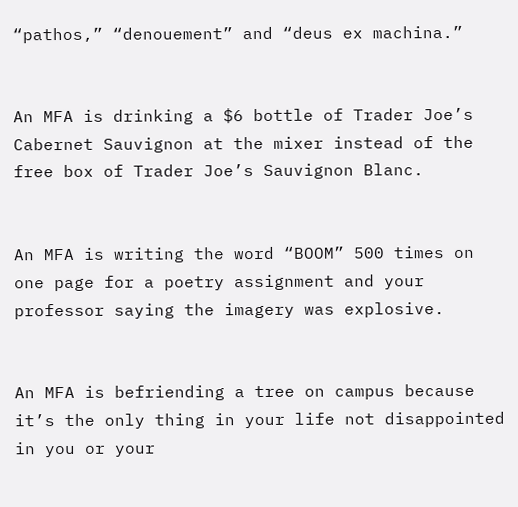“pathos,” “denouement” and “deus ex machina.”


An MFA is drinking a $6 bottle of Trader Joe’s Cabernet Sauvignon at the mixer instead of the free box of Trader Joe’s Sauvignon Blanc.


An MFA is writing the word “BOOM” 500 times on one page for a poetry assignment and your professor saying the imagery was explosive.


An MFA is befriending a tree on campus because it’s the only thing in your life not disappointed in you or your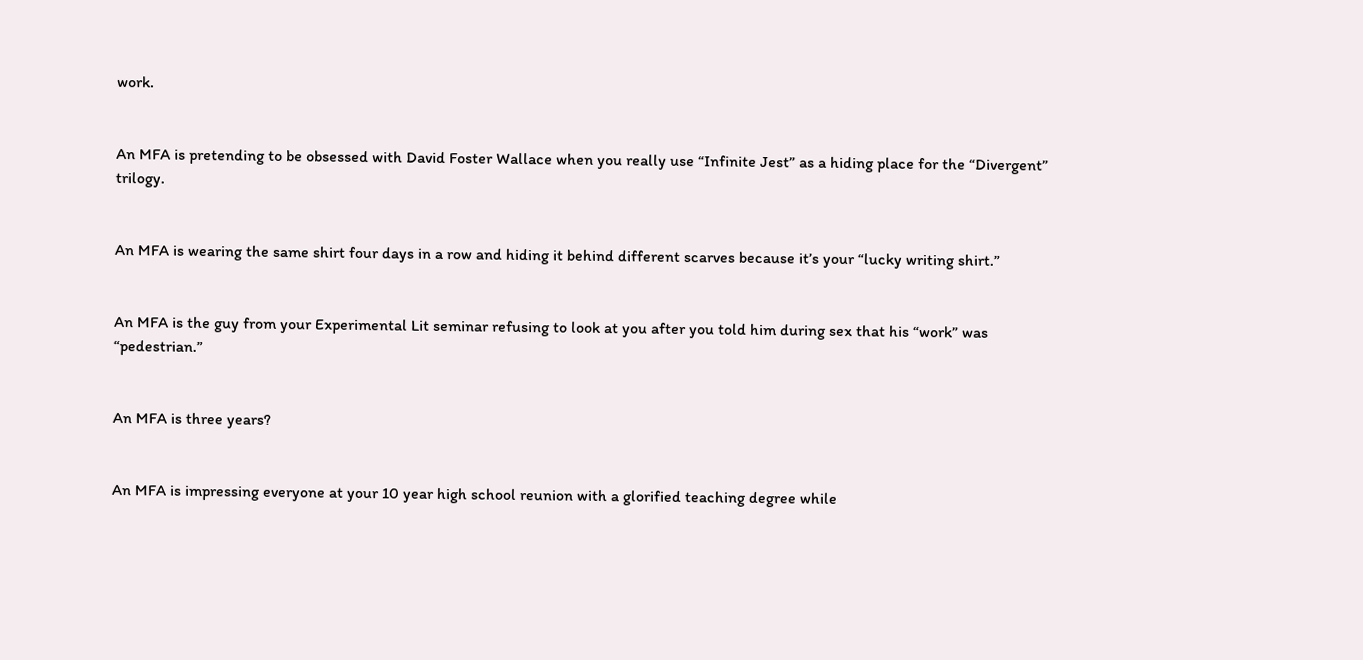work.


An MFA is pretending to be obsessed with David Foster Wallace when you really use “Infinite Jest” as a hiding place for the “Divergent” trilogy.


An MFA is wearing the same shirt four days in a row and hiding it behind different scarves because it’s your “lucky writing shirt.”


An MFA is the guy from your Experimental Lit seminar refusing to look at you after you told him during sex that his “work” was “pedestrian.”


An MFA is three years?


An MFA is impressing everyone at your 10 year high school reunion with a glorified teaching degree while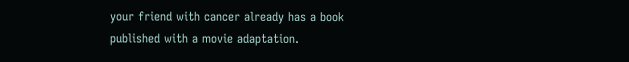your friend with cancer already has a book published with a movie adaptation.